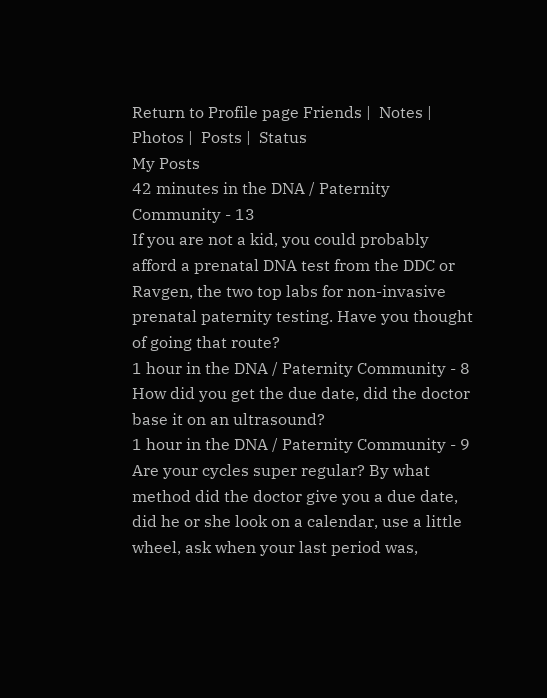Return to Profile page Friends |  Notes |  Photos |  Posts |  Status
My Posts
42 minutes in the DNA / Paternity Community - 13
If you are not a kid, you could probably afford a prenatal DNA test from the DDC or Ravgen, the two top labs for non-invasive prenatal paternity testing. Have you thought of going that route?
1 hour in the DNA / Paternity Community - 8
How did you get the due date, did the doctor base it on an ultrasound?
1 hour in the DNA / Paternity Community - 9
Are your cycles super regular? By what method did the doctor give you a due date, did he or she look on a calendar, use a little wheel, ask when your last period was,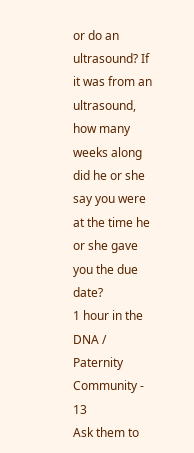or do an ultrasound? If it was from an ultrasound, how many weeks along did he or she say you were at the time he or she gave you the due date?
1 hour in the DNA / Paternity Community - 13
Ask them to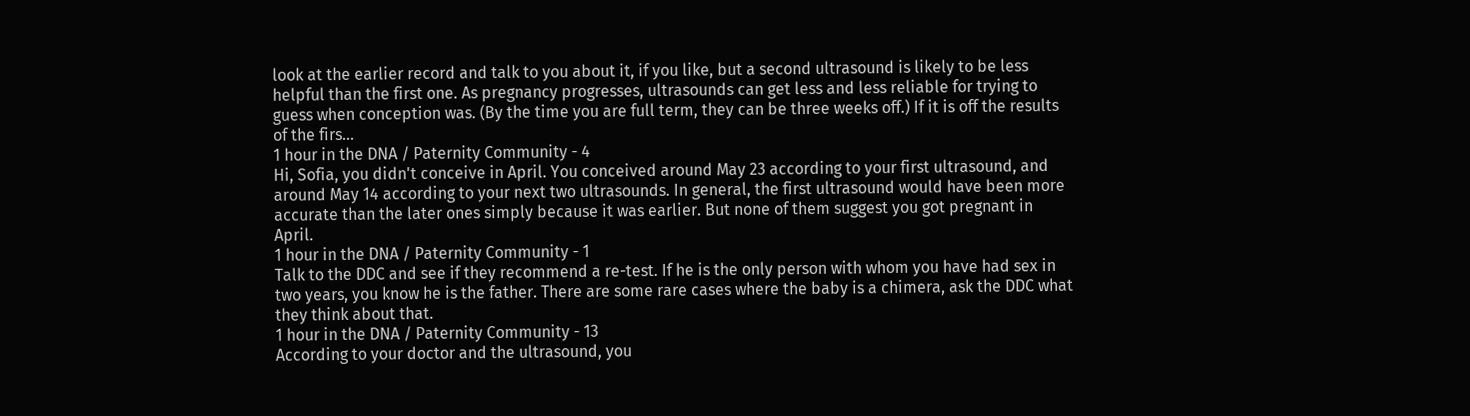look at the earlier record and talk to you about it, if you like, but a second ultrasound is likely to be less helpful than the first one. As pregnancy progresses, ultrasounds can get less and less reliable for trying to guess when conception was. (By the time you are full term, they can be three weeks off.) If it is off the results of the firs...
1 hour in the DNA / Paternity Community - 4
Hi, Sofia, you didn't conceive in April. You conceived around May 23 according to your first ultrasound, and around May 14 according to your next two ultrasounds. In general, the first ultrasound would have been more accurate than the later ones simply because it was earlier. But none of them suggest you got pregnant in April.
1 hour in the DNA / Paternity Community - 1
Talk to the DDC and see if they recommend a re-test. If he is the only person with whom you have had sex in two years, you know he is the father. There are some rare cases where the baby is a chimera, ask the DDC what they think about that.
1 hour in the DNA / Paternity Community - 13
According to your doctor and the ultrasound, you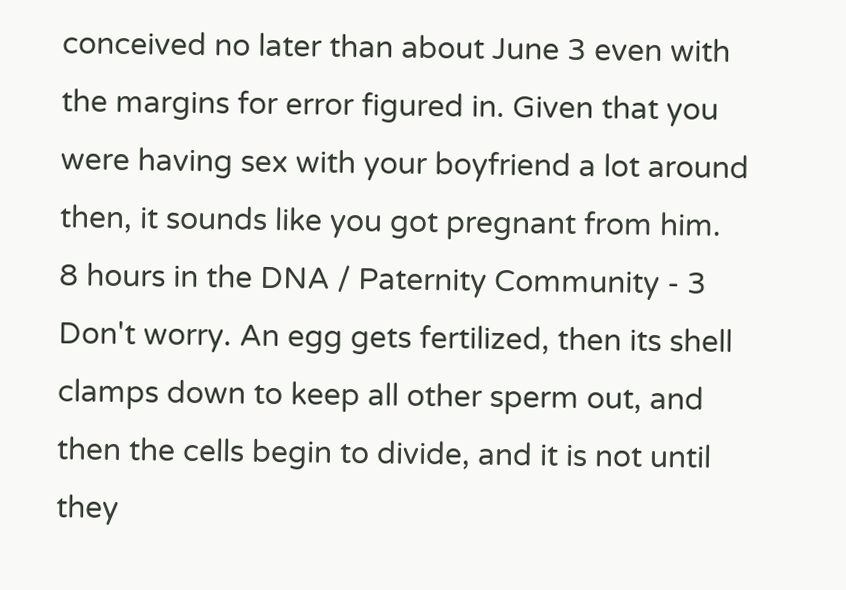conceived no later than about June 3 even with the margins for error figured in. Given that you were having sex with your boyfriend a lot around then, it sounds like you got pregnant from him.
8 hours in the DNA / Paternity Community - 3
Don't worry. An egg gets fertilized, then its shell clamps down to keep all other sperm out, and then the cells begin to divide, and it is not until they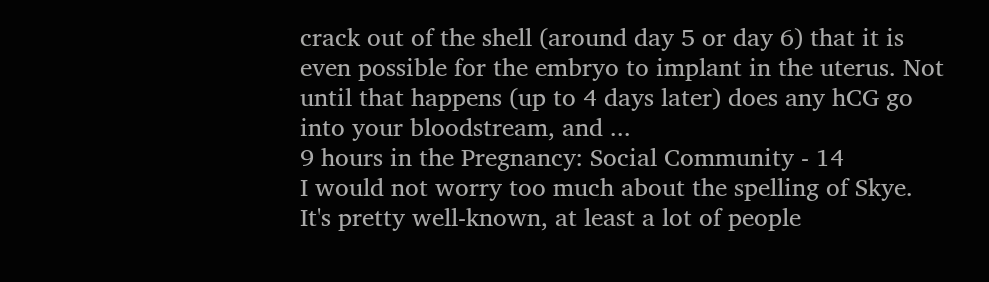crack out of the shell (around day 5 or day 6) that it is even possible for the embryo to implant in the uterus. Not until that happens (up to 4 days later) does any hCG go into your bloodstream, and ...
9 hours in the Pregnancy: Social Community - 14
I would not worry too much about the spelling of Skye. It's pretty well-known, at least a lot of people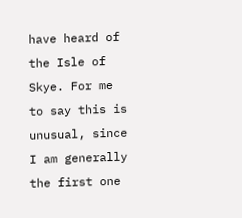have heard of the Isle of Skye. For me to say this is unusual, since I am generally the first one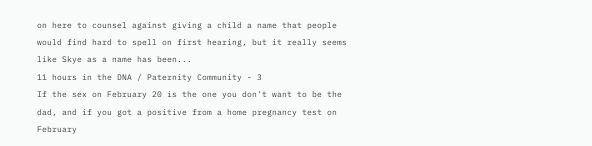on here to counsel against giving a child a name that people would find hard to spell on first hearing, but it really seems like Skye as a name has been...
11 hours in the DNA / Paternity Community - 3
If the sex on February 20 is the one you don't want to be the dad, and if you got a positive from a home pregnancy test on February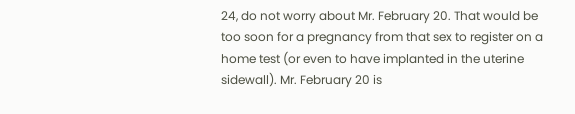24, do not worry about Mr. February 20. That would be too soon for a pregnancy from that sex to register on a home test (or even to have implanted in the uterine sidewall). Mr. February 20 is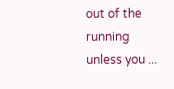out of the running unless you ...